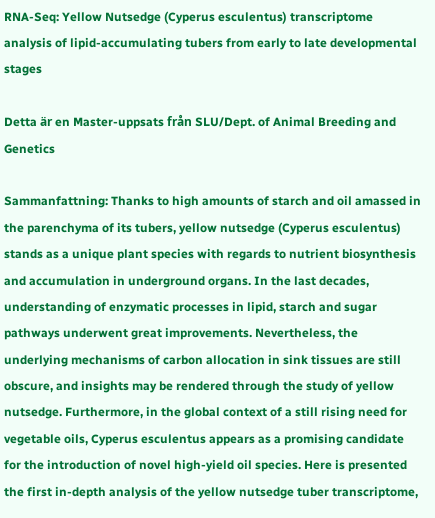RNA-Seq: Yellow Nutsedge (Cyperus esculentus) transcriptome analysis of lipid-accumulating tubers from early to late developmental stages

Detta är en Master-uppsats från SLU/Dept. of Animal Breeding and Genetics

Sammanfattning: Thanks to high amounts of starch and oil amassed in the parenchyma of its tubers, yellow nutsedge (Cyperus esculentus) stands as a unique plant species with regards to nutrient biosynthesis and accumulation in underground organs. In the last decades, understanding of enzymatic processes in lipid, starch and sugar pathways underwent great improvements. Nevertheless, the underlying mechanisms of carbon allocation in sink tissues are still obscure, and insights may be rendered through the study of yellow nutsedge. Furthermore, in the global context of a still rising need for vegetable oils, Cyperus esculentus appears as a promising candidate for the introduction of novel high-yield oil species. Here is presented the first in-depth analysis of the yellow nutsedge tuber transcriptome,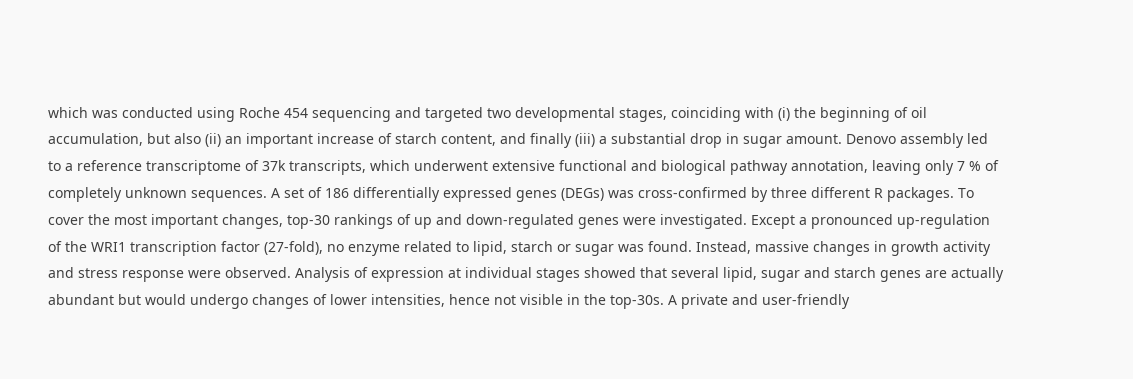which was conducted using Roche 454 sequencing and targeted two developmental stages, coinciding with (i) the beginning of oil accumulation, but also (ii) an important increase of starch content, and finally (iii) a substantial drop in sugar amount. Denovo assembly led to a reference transcriptome of 37k transcripts, which underwent extensive functional and biological pathway annotation, leaving only 7 % of completely unknown sequences. A set of 186 differentially expressed genes (DEGs) was cross-confirmed by three different R packages. To cover the most important changes, top-30 rankings of up and down-regulated genes were investigated. Except a pronounced up-regulation of the WRI1 transcription factor (27-fold), no enzyme related to lipid, starch or sugar was found. Instead, massive changes in growth activity and stress response were observed. Analysis of expression at individual stages showed that several lipid, sugar and starch genes are actually abundant but would undergo changes of lower intensities, hence not visible in the top-30s. A private and user-friendly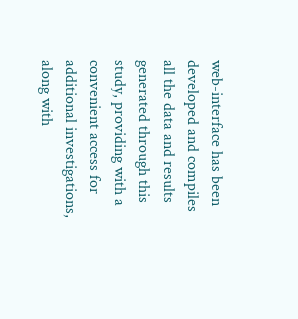web-interface has been developed and compiles all the data and results generated through this study, providing with a convenient access for additional investigations, along with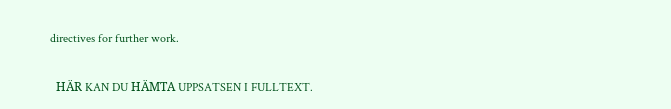directives for further work.

  HÄR KAN DU HÄMTA UPPSATSEN I FULLTEXT.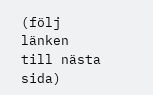(följ länken till nästa sida)